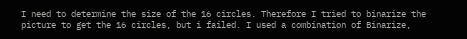I need to determine the size of the 16 circles. Therefore I tried to binarize the picture to get the 16 circles, but i failed. I used a combination of Binarize,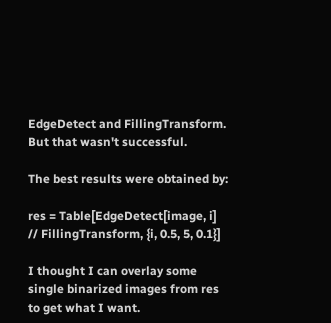EdgeDetect and FillingTransform. But that wasn't successful.

The best results were obtained by:

res = Table[EdgeDetect[image, i] // FillingTransform, {i, 0.5, 5, 0.1}]

I thought I can overlay some single binarized images from res to get what I want.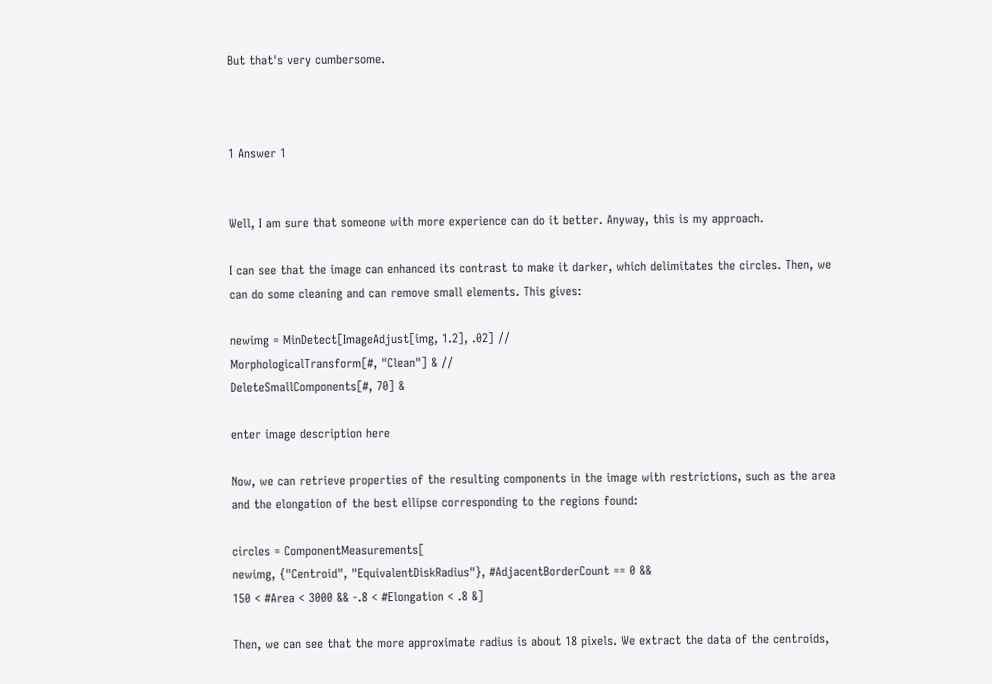But that's very cumbersome.



1 Answer 1


Well, I am sure that someone with more experience can do it better. Anyway, this is my approach.

I can see that the image can enhanced its contrast to make it darker, which delimitates the circles. Then, we can do some cleaning and can remove small elements. This gives:

newimg = MinDetect[ImageAdjust[img, 1.2], .02] //
MorphologicalTransform[#, "Clean"] & //
DeleteSmallComponents[#, 70] &

enter image description here

Now, we can retrieve properties of the resulting components in the image with restrictions, such as the area and the elongation of the best ellipse corresponding to the regions found:

circles = ComponentMeasurements[
newimg, {"Centroid", "EquivalentDiskRadius"}, #AdjacentBorderCount == 0 &&
150 < #Area < 3000 && -.8 < #Elongation < .8 &]

Then, we can see that the more approximate radius is about 18 pixels. We extract the data of the centroids,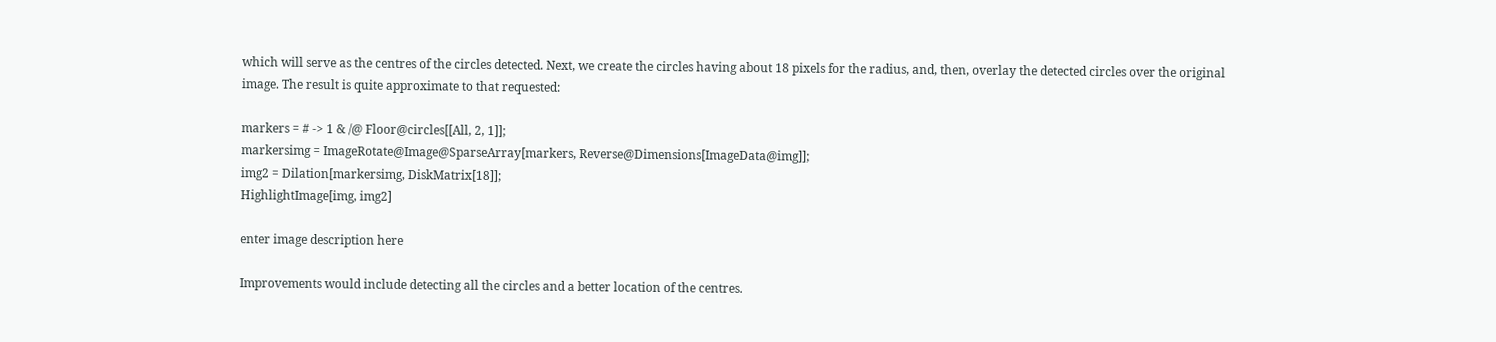which will serve as the centres of the circles detected. Next, we create the circles having about 18 pixels for the radius, and, then, overlay the detected circles over the original image. The result is quite approximate to that requested:

markers = # -> 1 & /@ Floor@circles[[All, 2, 1]];
markersimg = ImageRotate@Image@SparseArray[markers, Reverse@Dimensions[ImageData@img]];
img2 = Dilation[markersimg, DiskMatrix[18]];
HighlightImage[img, img2]

enter image description here

Improvements would include detecting all the circles and a better location of the centres.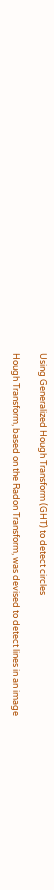Using Generalized Hough Transform (GHT) to detect circles

Hough Transform, based on the Radon Transform, was devised to detect lines in an image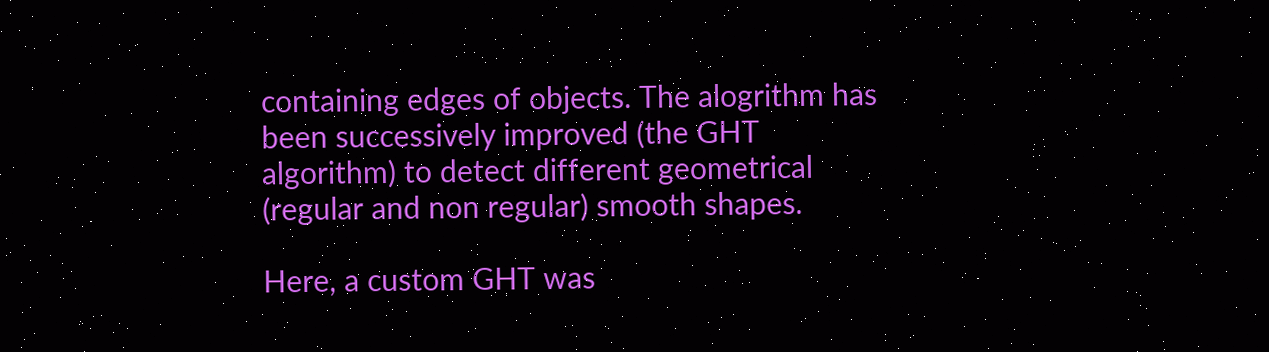containing edges of objects. The alogrithm has been successively improved (the GHT algorithm) to detect different geometrical (regular and non regular) smooth shapes.

Here, a custom GHT was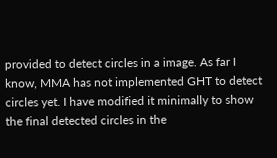provided to detect circles in a image. As far I know, MMA has not implemented GHT to detect circles yet. I have modified it minimally to show the final detected circles in the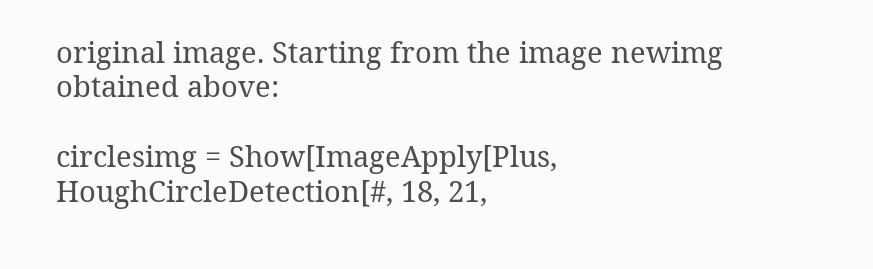original image. Starting from the image newimg obtained above:

circlesimg = Show[ImageApply[Plus, HoughCircleDetection[#, 18, 21,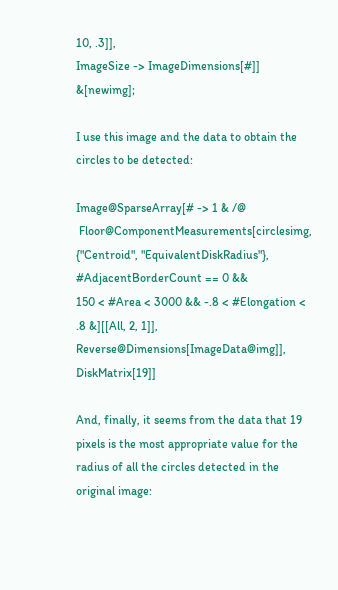10, .3]],
ImageSize -> ImageDimensions[#]] &[newimg];

I use this image and the data to obtain the circles to be detected:

Image@SparseArray[# -> 1 & /@
 Floor@ComponentMeasurements[circlesimg, {"Centroid", "EquivalentDiskRadius"},
#AdjacentBorderCount == 0 &&
150 < #Area < 3000 && -.8 < #Elongation < .8 &][[All, 2, 1]],
Reverse@Dimensions[ImageData@img]], DiskMatrix[19]]

And, finally, it seems from the data that 19 pixels is the most appropriate value for the radius of all the circles detected in the original image: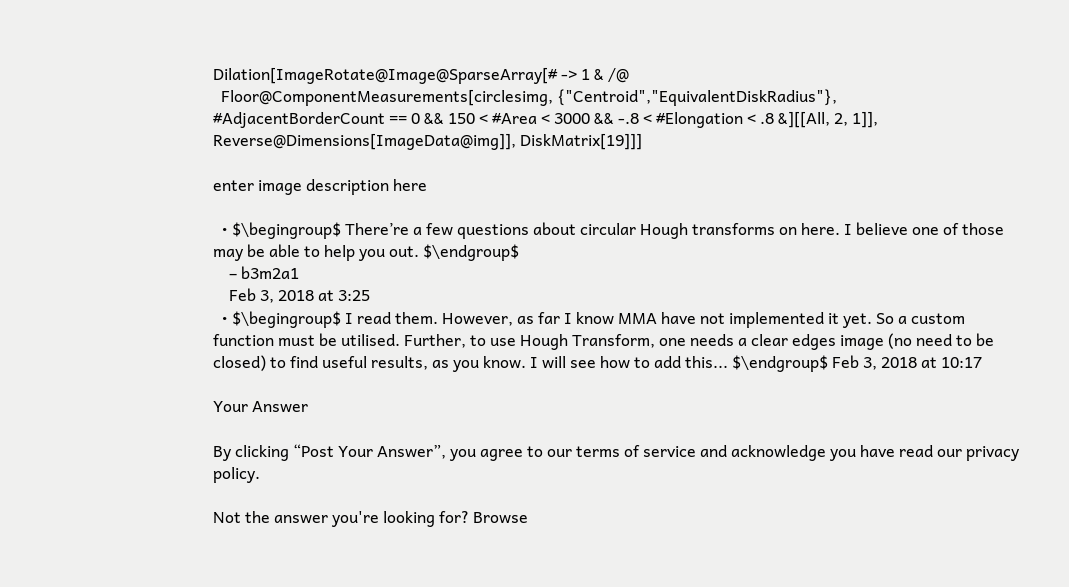Dilation[ImageRotate@Image@SparseArray[# -> 1 & /@
  Floor@ComponentMeasurements[circlesimg, {"Centroid","EquivalentDiskRadius"},
#AdjacentBorderCount == 0 && 150 < #Area < 3000 && -.8 < #Elongation < .8 &][[All, 2, 1]],
Reverse@Dimensions[ImageData@img]], DiskMatrix[19]]]

enter image description here

  • $\begingroup$ There’re a few questions about circular Hough transforms on here. I believe one of those may be able to help you out. $\endgroup$
    – b3m2a1
    Feb 3, 2018 at 3:25
  • $\begingroup$ I read them. However, as far I know MMA have not implemented it yet. So a custom function must be utilised. Further, to use Hough Transform, one needs a clear edges image (no need to be closed) to find useful results, as you know. I will see how to add this... $\endgroup$ Feb 3, 2018 at 10:17

Your Answer

By clicking “Post Your Answer”, you agree to our terms of service and acknowledge you have read our privacy policy.

Not the answer you're looking for? Browse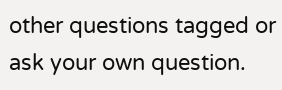other questions tagged or ask your own question.